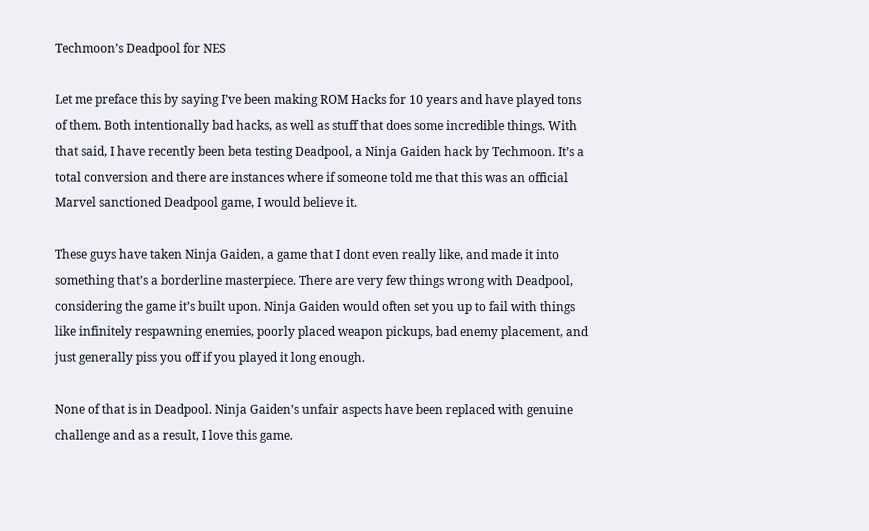Techmoon’s Deadpool for NES

Let me preface this by saying I’ve been making ROM Hacks for 10 years and have played tons of them. Both intentionally bad hacks, as well as stuff that does some incredible things. With that said, I have recently been beta testing Deadpool, a Ninja Gaiden hack by Techmoon. It’s a total conversion and there are instances where if someone told me that this was an official Marvel sanctioned Deadpool game, I would believe it.

These guys have taken Ninja Gaiden, a game that I dont even really like, and made it into something that’s a borderline masterpiece. There are very few things wrong with Deadpool, considering the game it’s built upon. Ninja Gaiden would often set you up to fail with things like infinitely respawning enemies, poorly placed weapon pickups, bad enemy placement, and just generally piss you off if you played it long enough.

None of that is in Deadpool. Ninja Gaiden’s unfair aspects have been replaced with genuine challenge and as a result, I love this game.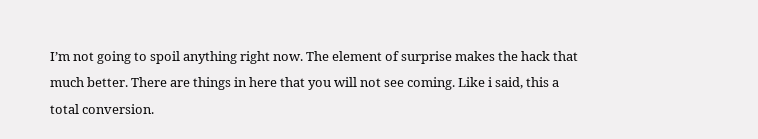I’m not going to spoil anything right now. The element of surprise makes the hack that much better. There are things in here that you will not see coming. Like i said, this a total conversion.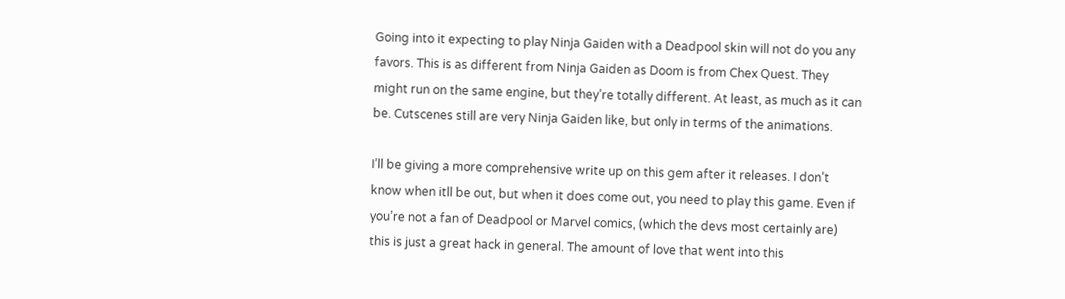Going into it expecting to play Ninja Gaiden with a Deadpool skin will not do you any favors. This is as different from Ninja Gaiden as Doom is from Chex Quest. They might run on the same engine, but they’re totally different. At least, as much as it can be. Cutscenes still are very Ninja Gaiden like, but only in terms of the animations.

I’ll be giving a more comprehensive write up on this gem after it releases. I don’t know when itll be out, but when it does come out, you need to play this game. Even if you’re not a fan of Deadpool or Marvel comics, (which the devs most certainly are) this is just a great hack in general. The amount of love that went into this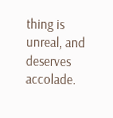thing is unreal, and deserves accolade.